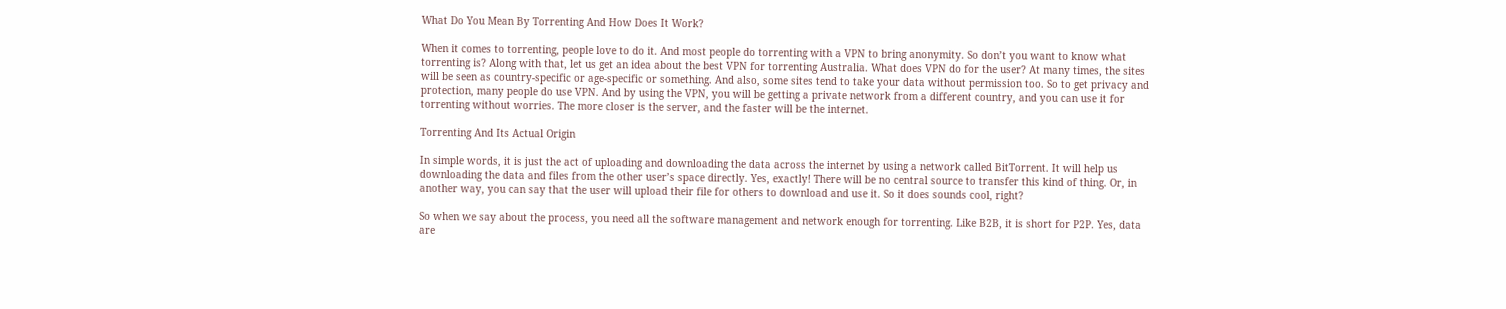What Do You Mean By Torrenting And How Does It Work?

When it comes to torrenting, people love to do it. And most people do torrenting with a VPN to bring anonymity. So don’t you want to know what torrenting is? Along with that, let us get an idea about the best VPN for torrenting Australia. What does VPN do for the user? At many times, the sites will be seen as country-specific or age-specific or something. And also, some sites tend to take your data without permission too. So to get privacy and protection, many people do use VPN. And by using the VPN, you will be getting a private network from a different country, and you can use it for torrenting without worries. The more closer is the server, and the faster will be the internet.

Torrenting And Its Actual Origin

In simple words, it is just the act of uploading and downloading the data across the internet by using a network called BitTorrent. It will help us downloading the data and files from the other user’s space directly. Yes, exactly! There will be no central source to transfer this kind of thing. Or, in another way, you can say that the user will upload their file for others to download and use it. So it does sounds cool, right?

So when we say about the process, you need all the software management and network enough for torrenting. Like B2B, it is short for P2P. Yes, data are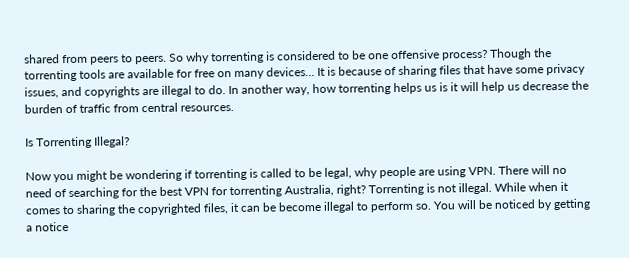shared from peers to peers. So why torrenting is considered to be one offensive process? Though the torrenting tools are available for free on many devices… It is because of sharing files that have some privacy issues, and copyrights are illegal to do. In another way, how torrenting helps us is it will help us decrease the burden of traffic from central resources.

Is Torrenting Illegal?

Now you might be wondering if torrenting is called to be legal, why people are using VPN. There will no need of searching for the best VPN for torrenting Australia, right? Torrenting is not illegal. While when it comes to sharing the copyrighted files, it can be become illegal to perform so. You will be noticed by getting a notice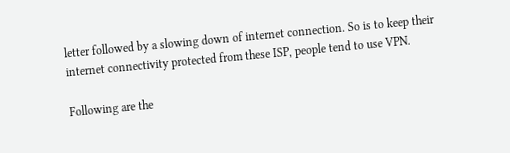letter followed by a slowing down of internet connection. So is to keep their internet connectivity protected from these ISP, people tend to use VPN.

Following are the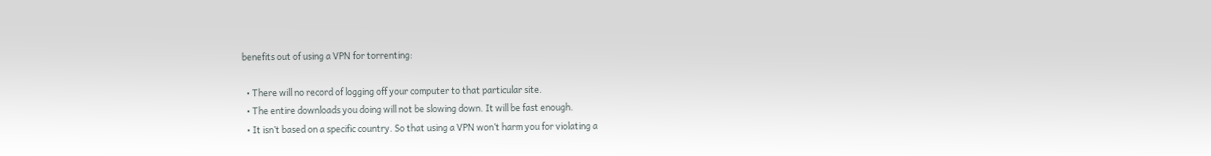benefits out of using a VPN for torrenting:

  • There will no record of logging off your computer to that particular site.
  • The entire downloads you doing will not be slowing down. It will be fast enough.
  • It isn’t based on a specific country. So that using a VPN won’t harm you for violating a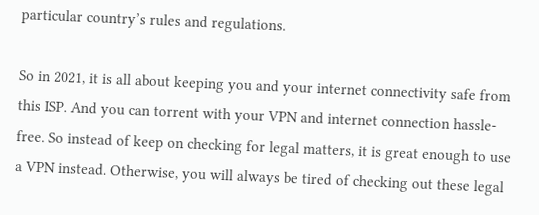particular country’s rules and regulations.

So in 2021, it is all about keeping you and your internet connectivity safe from this ISP. And you can torrent with your VPN and internet connection hassle-free. So instead of keep on checking for legal matters, it is great enough to use a VPN instead. Otherwise, you will always be tired of checking out these legal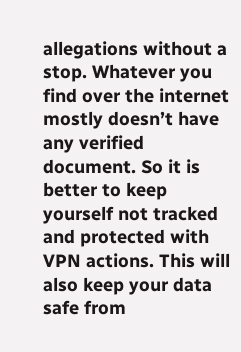allegations without a stop. Whatever you find over the internet mostly doesn’t have any verified document. So it is better to keep yourself not tracked and protected with VPN actions. This will also keep your data safe from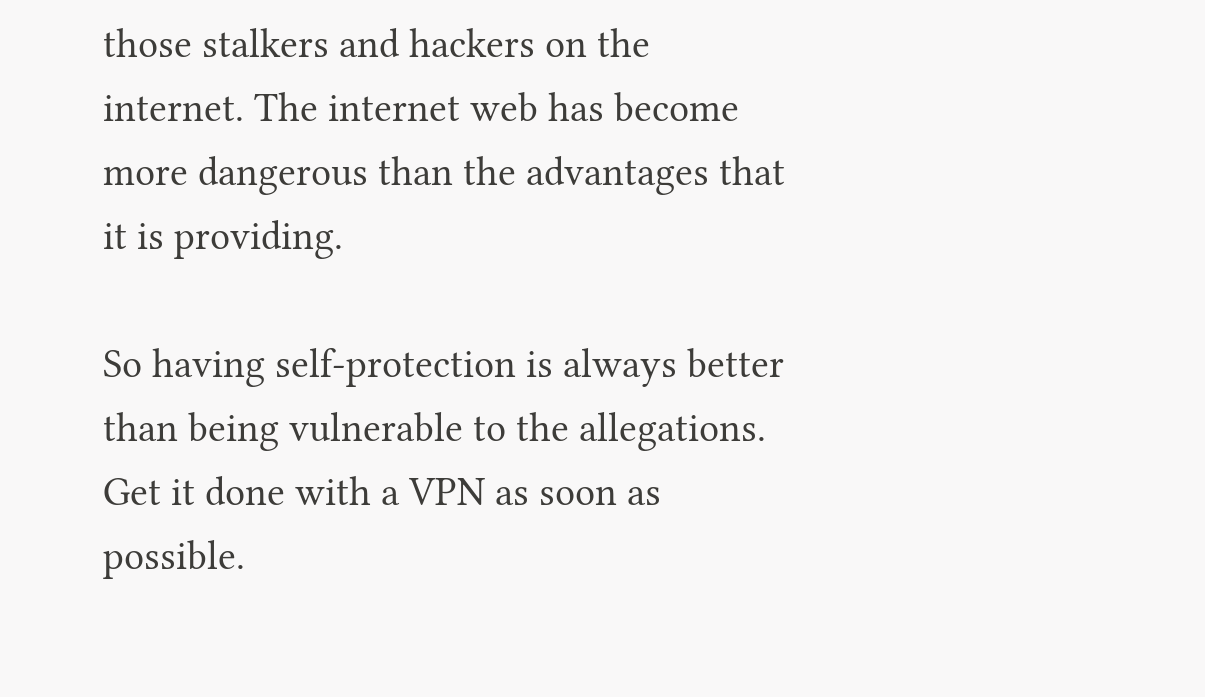those stalkers and hackers on the internet. The internet web has become more dangerous than the advantages that it is providing.

So having self-protection is always better than being vulnerable to the allegations. Get it done with a VPN as soon as possible.